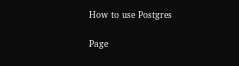How to use Postgres

Page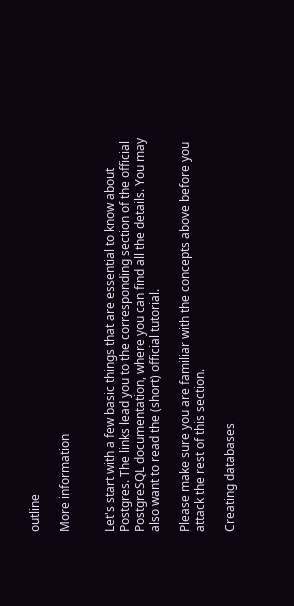outline

More information


Let's start with a few basic things that are essential to know about Postgres. The links lead you to the corresponding section of the official PostgreSQL documentation, where you can find all the details. You may also want to read the (short) official tutorial.

Please make sure you are familiar with the concepts above before you attack the rest of this section.

Creating databases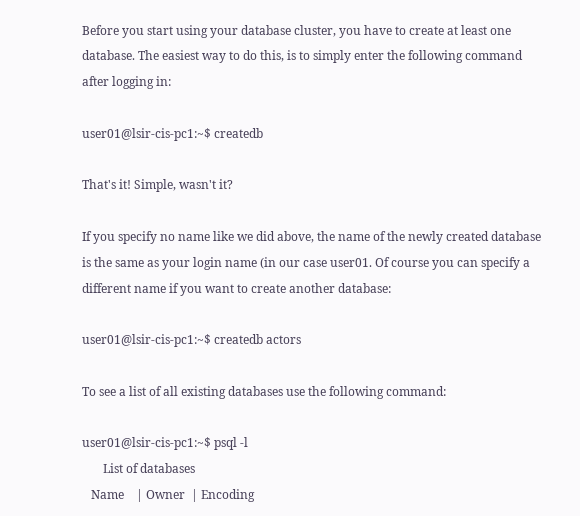Before you start using your database cluster, you have to create at least one database. The easiest way to do this, is to simply enter the following command after logging in:

user01@lsir-cis-pc1:~$ createdb

That's it! Simple, wasn't it?

If you specify no name like we did above, the name of the newly created database is the same as your login name (in our case user01. Of course you can specify a different name if you want to create another database:

user01@lsir-cis-pc1:~$ createdb actors

To see a list of all existing databases use the following command:

user01@lsir-cis-pc1:~$ psql -l
       List of databases
   Name    | Owner  | Encoding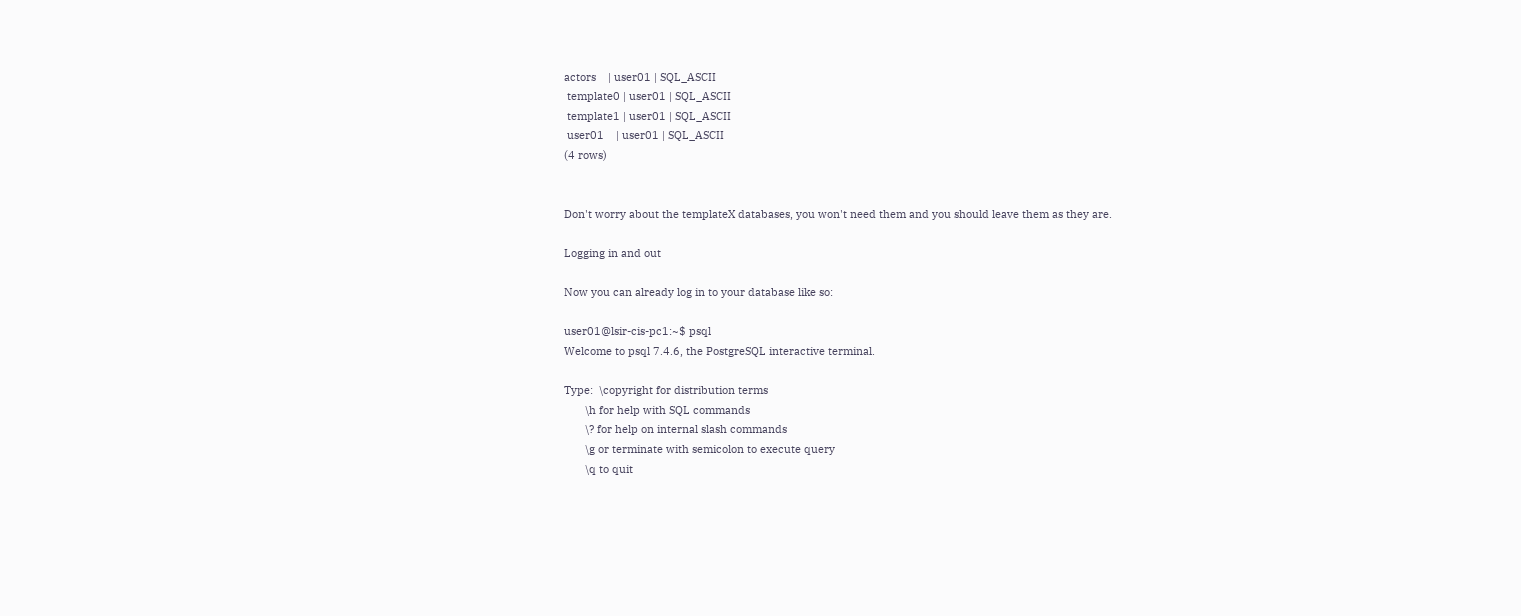actors    | user01 | SQL_ASCII
 template0 | user01 | SQL_ASCII
 template1 | user01 | SQL_ASCII
 user01    | user01 | SQL_ASCII
(4 rows)


Don't worry about the templateX databases, you won't need them and you should leave them as they are.

Logging in and out

Now you can already log in to your database like so:

user01@lsir-cis-pc1:~$ psql
Welcome to psql 7.4.6, the PostgreSQL interactive terminal.

Type:  \copyright for distribution terms
       \h for help with SQL commands
       \? for help on internal slash commands
       \g or terminate with semicolon to execute query
       \q to quit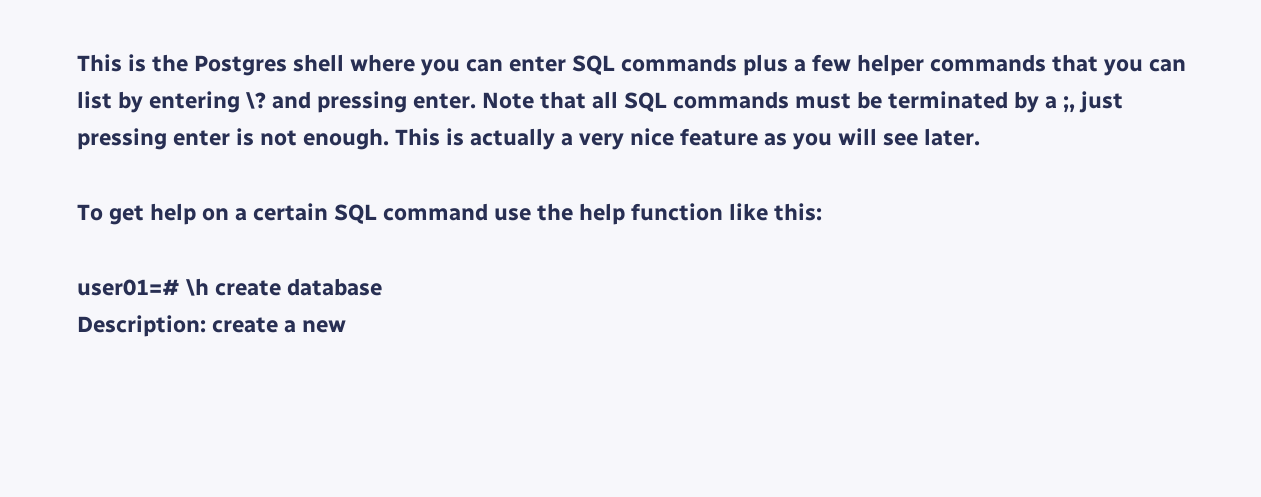This is the Postgres shell where you can enter SQL commands plus a few helper commands that you can list by entering \? and pressing enter. Note that all SQL commands must be terminated by a ;, just pressing enter is not enough. This is actually a very nice feature as you will see later.

To get help on a certain SQL command use the help function like this:

user01=# \h create database
Description: create a new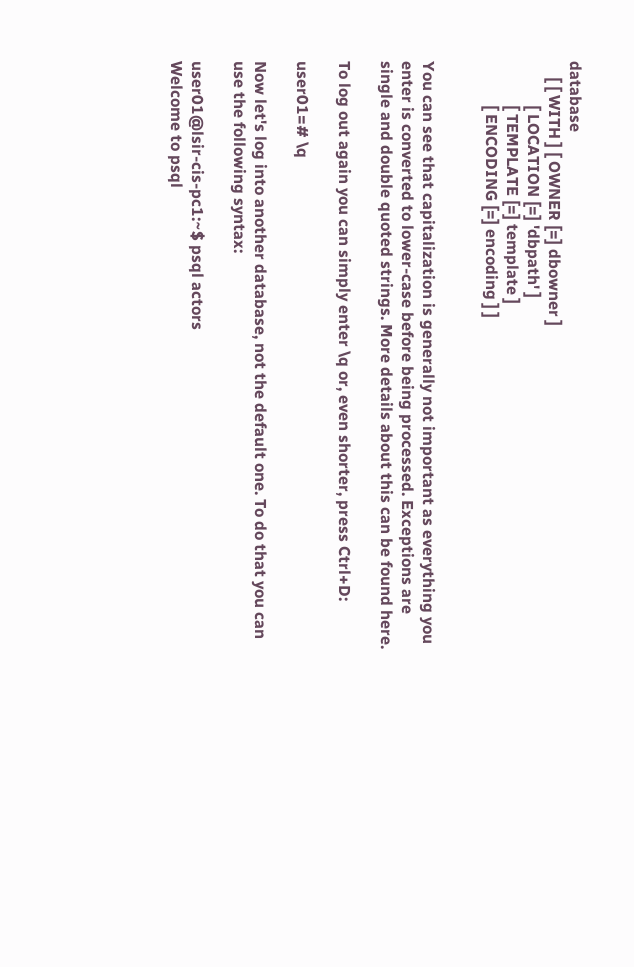database
    [ [ WITH ] [ OWNER [=] dbowner ]
           [ LOCATION [=] 'dbpath' ]
           [ TEMPLATE [=] template ]
           [ ENCODING [=] encoding ] ]


You can see that capitalization is generally not important as everything you enter is converted to lower-case before being processed. Exceptions are single and double quoted strings. More details about this can be found here.

To log out again you can simply enter \q or, even shorter, press Ctrl+D:

user01=# \q

Now let's log into another database, not the default one. To do that you can use the following syntax:

user01@lsir-cis-pc1:~$ psql actors
Welcome to psql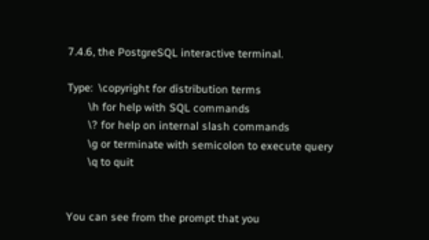7.4.6, the PostgreSQL interactive terminal.

Type:  \copyright for distribution terms
       \h for help with SQL commands
       \? for help on internal slash commands
       \g or terminate with semicolon to execute query
       \q to quit


You can see from the prompt that you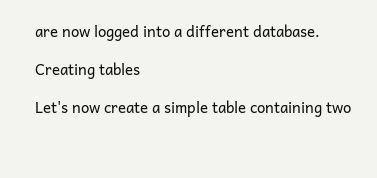are now logged into a different database.

Creating tables

Let's now create a simple table containing two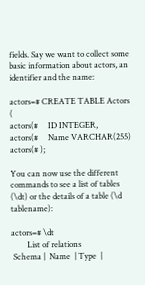fields. Say we want to collect some basic information about actors, an identifier and the name:

actors=# CREATE TABLE Actors (
actors(#     ID INTEGER,
actors(#     Name VARCHAR(255)
actors(# );

You can now use the different commands to see a list of tables (\dt) or the details of a table (\d tablename):

actors=# \dt
        List of relations
 Schema |  Name  | Type  |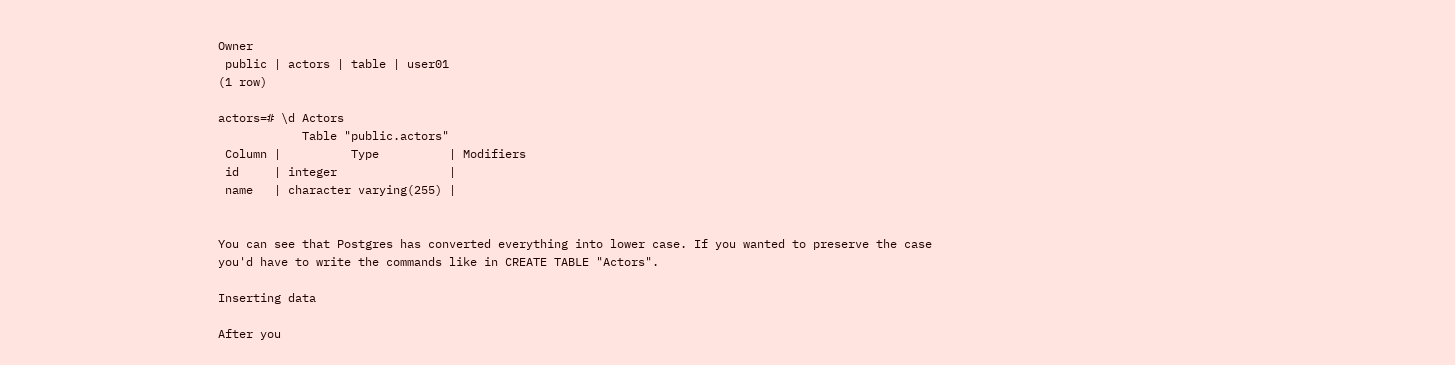Owner
 public | actors | table | user01
(1 row)

actors=# \d Actors
            Table "public.actors"
 Column |          Type          | Modifiers
 id     | integer                |
 name   | character varying(255) |


You can see that Postgres has converted everything into lower case. If you wanted to preserve the case you'd have to write the commands like in CREATE TABLE "Actors".

Inserting data

After you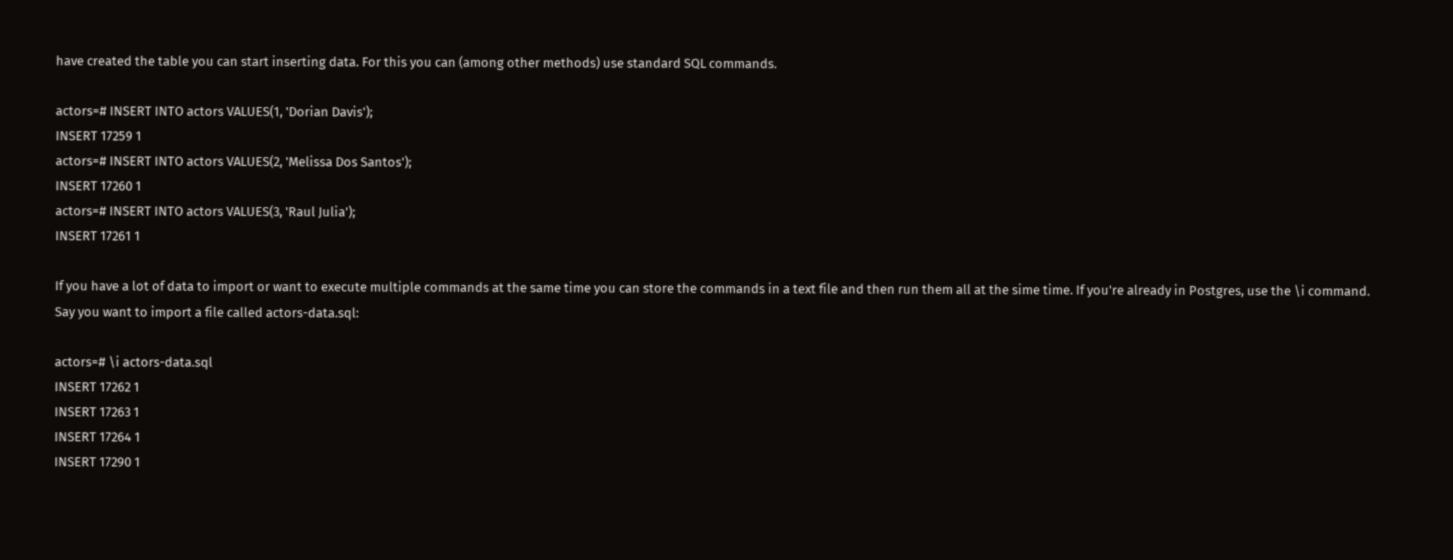have created the table you can start inserting data. For this you can (among other methods) use standard SQL commands.

actors=# INSERT INTO actors VALUES(1, 'Dorian Davis');
INSERT 17259 1
actors=# INSERT INTO actors VALUES(2, 'Melissa Dos Santos');
INSERT 17260 1
actors=# INSERT INTO actors VALUES(3, 'Raul Julia');
INSERT 17261 1

If you have a lot of data to import or want to execute multiple commands at the same time you can store the commands in a text file and then run them all at the sime time. If you're already in Postgres, use the \i command. Say you want to import a file called actors-data.sql:

actors=# \i actors-data.sql
INSERT 17262 1
INSERT 17263 1
INSERT 17264 1
INSERT 17290 1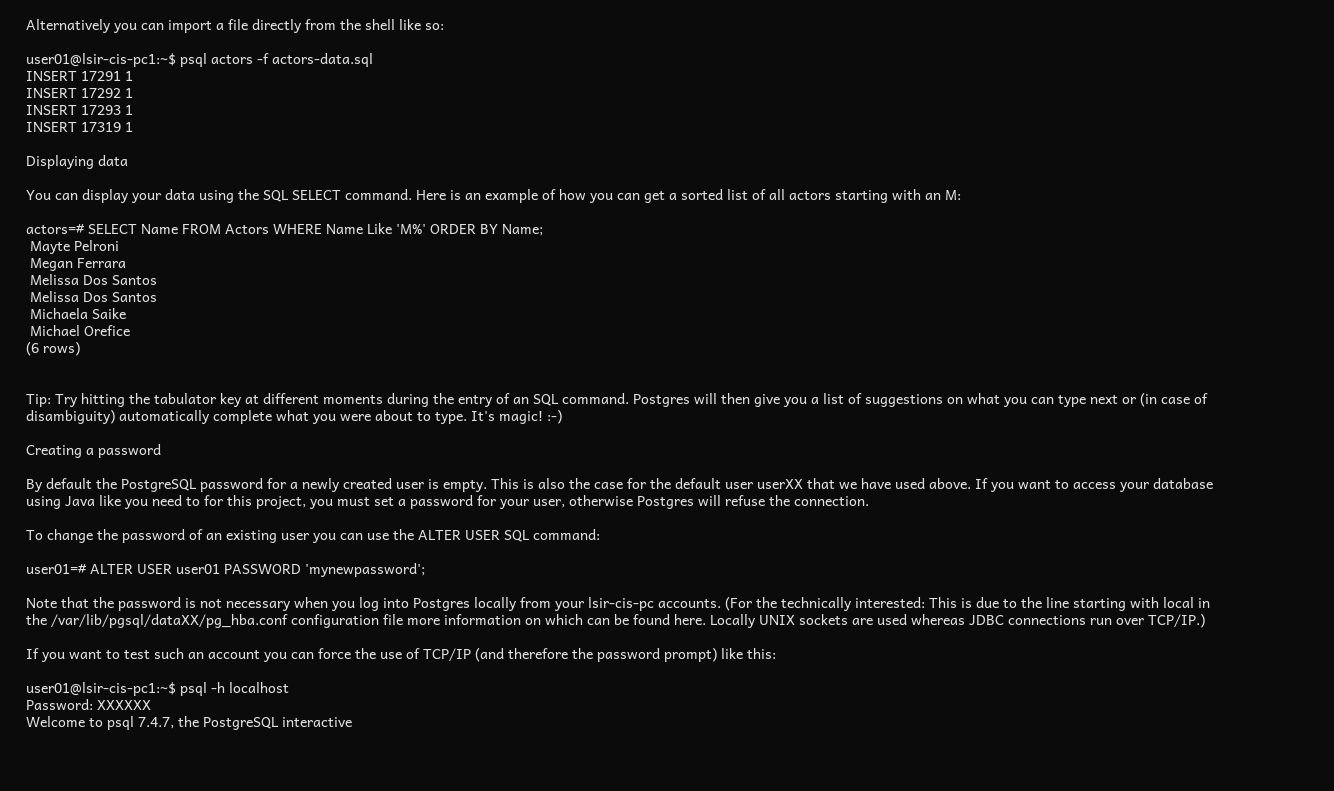Alternatively you can import a file directly from the shell like so:

user01@lsir-cis-pc1:~$ psql actors -f actors-data.sql
INSERT 17291 1
INSERT 17292 1
INSERT 17293 1
INSERT 17319 1

Displaying data

You can display your data using the SQL SELECT command. Here is an example of how you can get a sorted list of all actors starting with an M:

actors=# SELECT Name FROM Actors WHERE Name Like 'M%' ORDER BY Name;
 Mayte Pelroni
 Megan Ferrara
 Melissa Dos Santos
 Melissa Dos Santos
 Michaela Saike
 Michael Orefice
(6 rows)


Tip: Try hitting the tabulator key at different moments during the entry of an SQL command. Postgres will then give you a list of suggestions on what you can type next or (in case of disambiguity) automatically complete what you were about to type. It's magic! :-)

Creating a password

By default the PostgreSQL password for a newly created user is empty. This is also the case for the default user userXX that we have used above. If you want to access your database using Java like you need to for this project, you must set a password for your user, otherwise Postgres will refuse the connection.

To change the password of an existing user you can use the ALTER USER SQL command:

user01=# ALTER USER user01 PASSWORD 'mynewpassword';

Note that the password is not necessary when you log into Postgres locally from your lsir-cis-pc accounts. (For the technically interested: This is due to the line starting with local in the /var/lib/pgsql/dataXX/pg_hba.conf configuration file more information on which can be found here. Locally UNIX sockets are used whereas JDBC connections run over TCP/IP.)

If you want to test such an account you can force the use of TCP/IP (and therefore the password prompt) like this:

user01@lsir-cis-pc1:~$ psql -h localhost
Password: XXXXXX
Welcome to psql 7.4.7, the PostgreSQL interactive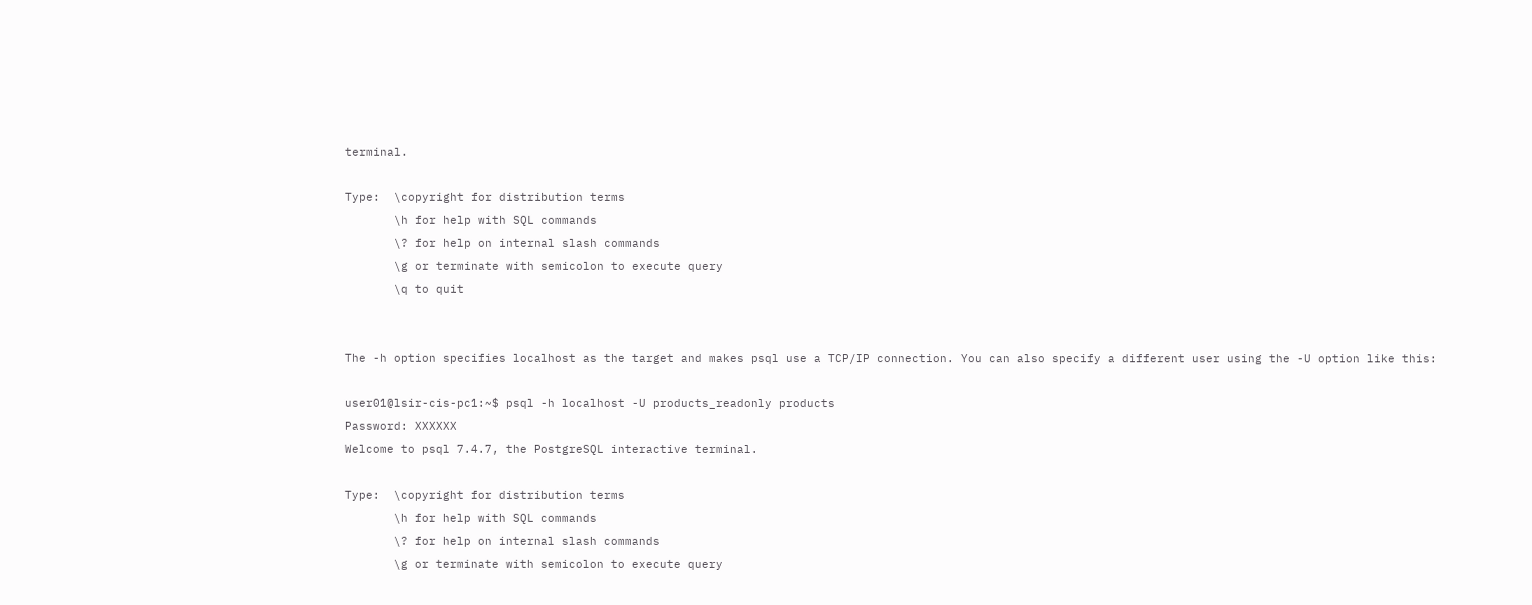terminal.

Type:  \copyright for distribution terms
       \h for help with SQL commands
       \? for help on internal slash commands
       \g or terminate with semicolon to execute query
       \q to quit


The -h option specifies localhost as the target and makes psql use a TCP/IP connection. You can also specify a different user using the -U option like this:

user01@lsir-cis-pc1:~$ psql -h localhost -U products_readonly products
Password: XXXXXX
Welcome to psql 7.4.7, the PostgreSQL interactive terminal.

Type:  \copyright for distribution terms
       \h for help with SQL commands
       \? for help on internal slash commands
       \g or terminate with semicolon to execute query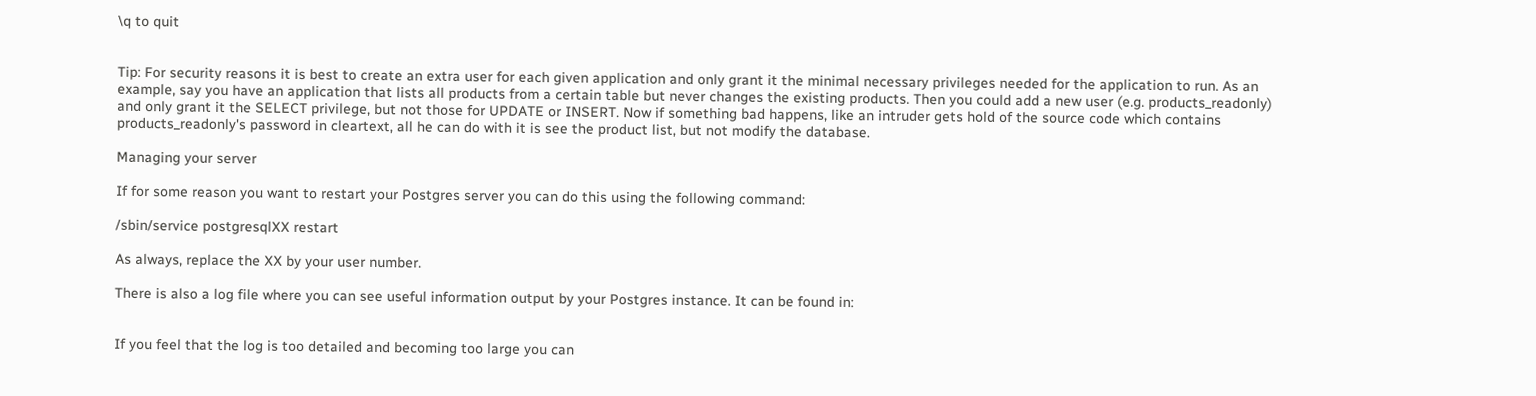\q to quit


Tip: For security reasons it is best to create an extra user for each given application and only grant it the minimal necessary privileges needed for the application to run. As an example, say you have an application that lists all products from a certain table but never changes the existing products. Then you could add a new user (e.g. products_readonly) and only grant it the SELECT privilege, but not those for UPDATE or INSERT. Now if something bad happens, like an intruder gets hold of the source code which contains products_readonly's password in cleartext, all he can do with it is see the product list, but not modify the database.

Managing your server

If for some reason you want to restart your Postgres server you can do this using the following command:

/sbin/service postgresqlXX restart

As always, replace the XX by your user number.

There is also a log file where you can see useful information output by your Postgres instance. It can be found in:


If you feel that the log is too detailed and becoming too large you can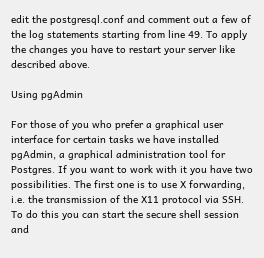edit the postgresql.conf and comment out a few of the log statements starting from line 49. To apply the changes you have to restart your server like described above.

Using pgAdmin

For those of you who prefer a graphical user interface for certain tasks we have installed pgAdmin, a graphical administration tool for Postgres. If you want to work with it you have two possibilities. The first one is to use X forwarding, i.e. the transmission of the X11 protocol via SSH. To do this you can start the secure shell session and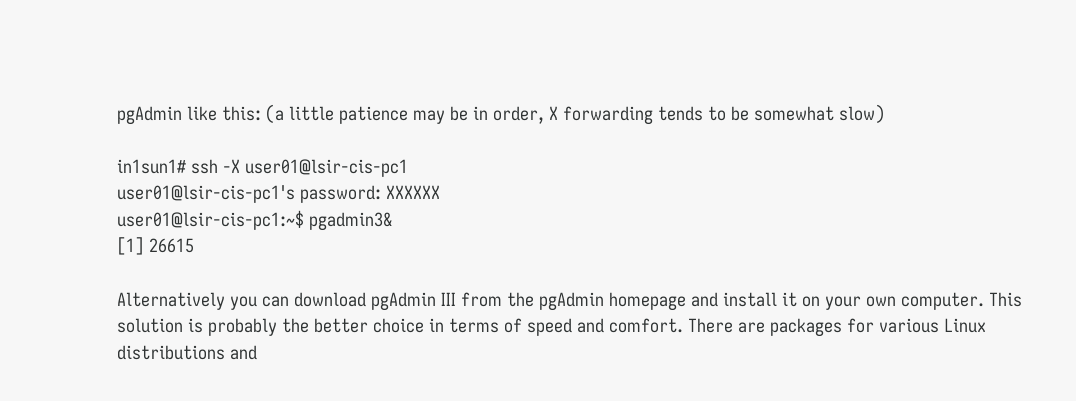pgAdmin like this: (a little patience may be in order, X forwarding tends to be somewhat slow)

in1sun1# ssh -X user01@lsir-cis-pc1
user01@lsir-cis-pc1's password: XXXXXX
user01@lsir-cis-pc1:~$ pgadmin3&
[1] 26615

Alternatively you can download pgAdmin III from the pgAdmin homepage and install it on your own computer. This solution is probably the better choice in terms of speed and comfort. There are packages for various Linux distributions and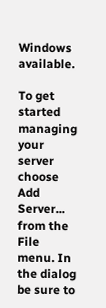Windows available.

To get started managing your server choose Add Server... from the File menu. In the dialog be sure to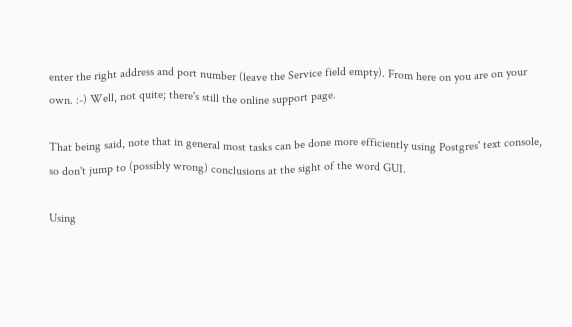enter the right address and port number (leave the Service field empty). From here on you are on your own. :-) Well, not quite; there's still the online support page.

That being said, note that in general most tasks can be done more efficiently using Postgres' text console, so don't jump to (possibly wrong) conclusions at the sight of the word GUI.

Using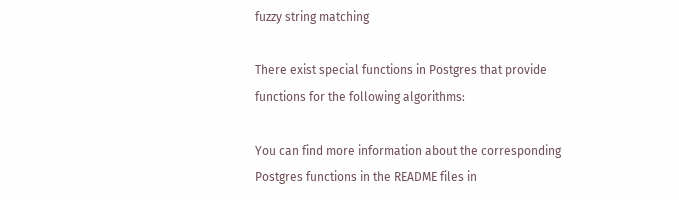fuzzy string matching

There exist special functions in Postgres that provide functions for the following algorithms:

You can find more information about the corresponding Postgres functions in the README files in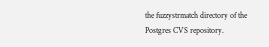the fuzzystrmatch directory of the Postgres CVS repository.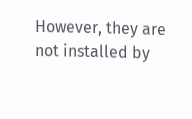However, they are not installed by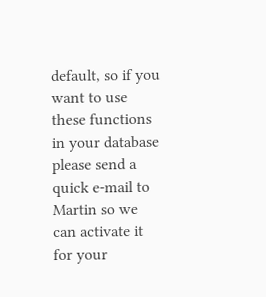default, so if you want to use these functions in your database please send a quick e-mail to Martin so we can activate it for your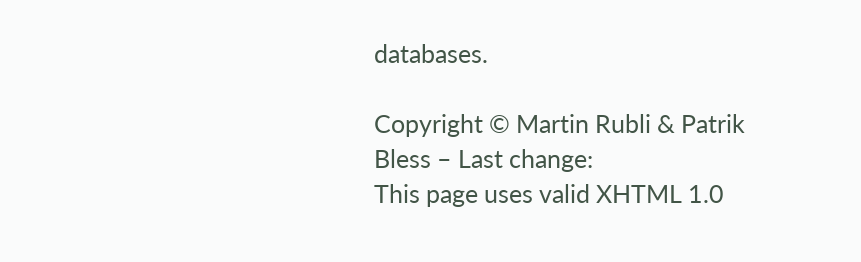databases.

Copyright © Martin Rubli & Patrik Bless – Last change:
This page uses valid XHTML 1.0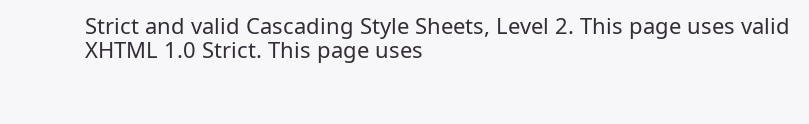Strict and valid Cascading Style Sheets, Level 2. This page uses valid XHTML 1.0 Strict. This page uses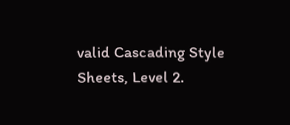valid Cascading Style Sheets, Level 2.